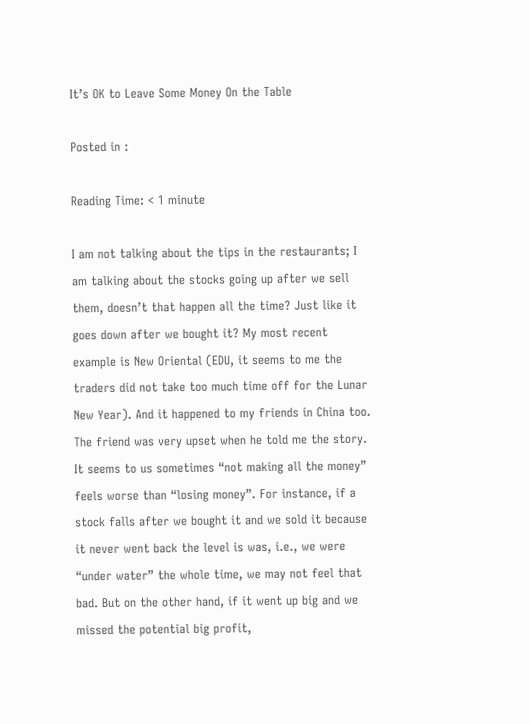It’s OK to Leave Some Money On the Table

Posted in :

Reading Time: < 1 minute

I am not talking about the tips in the restaurants; I am talking about the stocks going up after we sell them, doesn’t that happen all the time? Just like it goes down after we bought it? My most recent example is New Oriental (EDU, it seems to me the traders did not take too much time off for the Lunar New Year). And it happened to my friends in China too. The friend was very upset when he told me the story. It seems to us sometimes “not making all the money” feels worse than “losing money”. For instance, if a stock falls after we bought it and we sold it because it never went back the level is was, i.e., we were “under water” the whole time, we may not feel that bad. But on the other hand, if it went up big and we missed the potential big profit,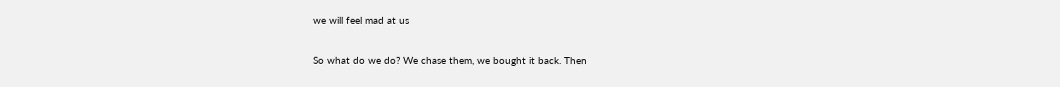we will feel mad at us

So what do we do? We chase them, we bought it back. Then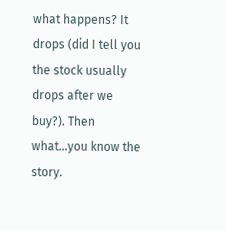what happens? It drops (did I tell you the stock usually drops after we buy?). Then what…you know the story.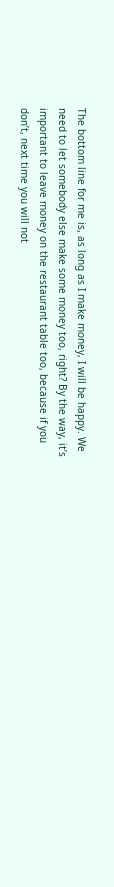The bottom line for me is, as long as I make money, I will be happy. We need to let somebody else make some money too, right? By the way, it’s important to leave money on the restaurant table too, because if you don’t, next time you will not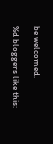be welcomed.

%d bloggers like this: